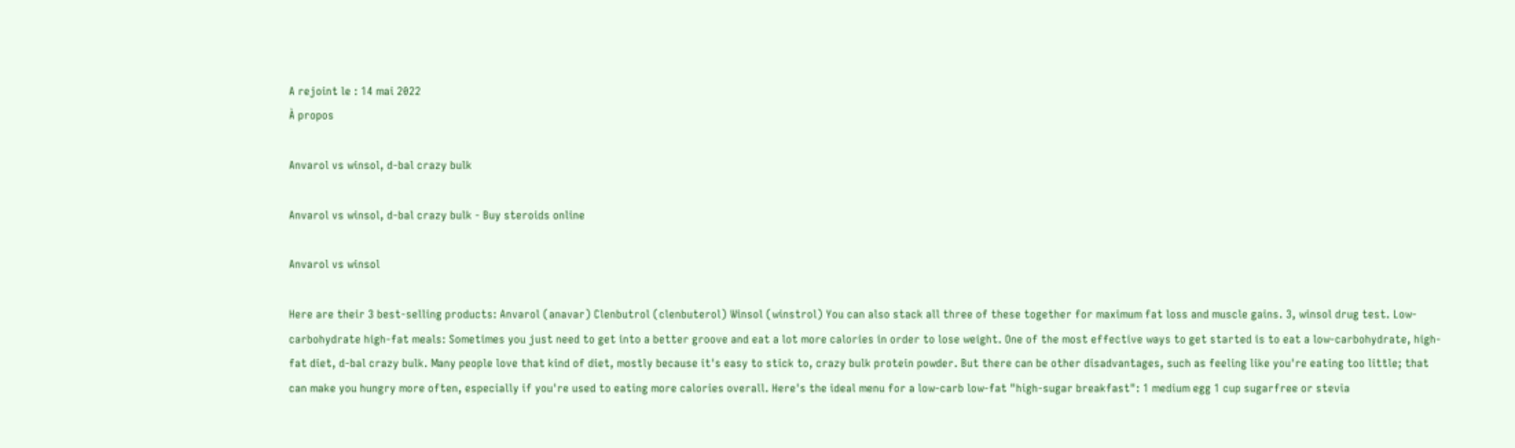A rejoint le : 14 mai 2022
À propos

Anvarol vs winsol, d-bal crazy bulk

Anvarol vs winsol, d-bal crazy bulk - Buy steroids online

Anvarol vs winsol

Here are their 3 best-selling products: Anvarol (anavar) Clenbutrol (clenbuterol) Winsol (winstrol) You can also stack all three of these together for maximum fat loss and muscle gains. 3, winsol drug test. Low-carbohydrate high-fat meals: Sometimes you just need to get into a better groove and eat a lot more calories in order to lose weight. One of the most effective ways to get started is to eat a low-carbohydrate, high-fat diet, d-bal crazy bulk. Many people love that kind of diet, mostly because it's easy to stick to, crazy bulk protein powder. But there can be other disadvantages, such as feeling like you're eating too little; that can make you hungry more often, especially if you're used to eating more calories overall. Here's the ideal menu for a low-carb low-fat "high-sugar breakfast": 1 medium egg 1 cup sugarfree or stevia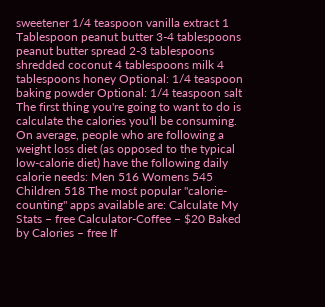sweetener 1/4 teaspoon vanilla extract 1 Tablespoon peanut butter 3-4 tablespoons peanut butter spread 2-3 tablespoons shredded coconut 4 tablespoons milk 4 tablespoons honey Optional: 1/4 teaspoon baking powder Optional: 1/4 teaspoon salt The first thing you're going to want to do is calculate the calories you'll be consuming. On average, people who are following a weight loss diet (as opposed to the typical low-calorie diet) have the following daily calorie needs: Men 516 Womens 545 Children 518 The most popular "calorie-counting" apps available are: Calculate My Stats – free Calculator-Coffee – $20 Baked by Calories – free If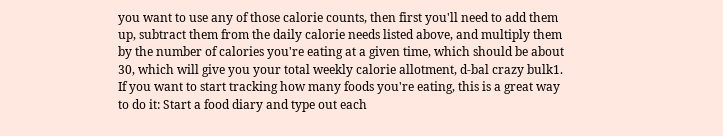you want to use any of those calorie counts, then first you'll need to add them up, subtract them from the daily calorie needs listed above, and multiply them by the number of calories you're eating at a given time, which should be about 30, which will give you your total weekly calorie allotment, d-bal crazy bulk1. If you want to start tracking how many foods you're eating, this is a great way to do it: Start a food diary and type out each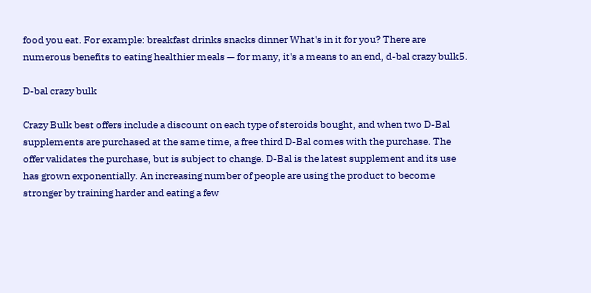food you eat. For example: breakfast drinks snacks dinner What's in it for you? There are numerous benefits to eating healthier meals — for many, it's a means to an end, d-bal crazy bulk5.

D-bal crazy bulk

Crazy Bulk best offers include a discount on each type of steroids bought, and when two D-Bal supplements are purchased at the same time, a free third D-Bal comes with the purchase. The offer validates the purchase, but is subject to change. D-Bal is the latest supplement and its use has grown exponentially. An increasing number of people are using the product to become stronger by training harder and eating a few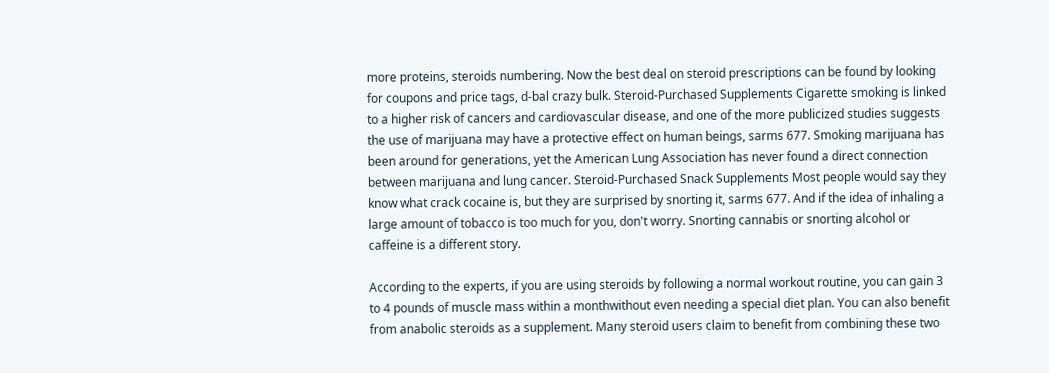more proteins, steroids numbering. Now the best deal on steroid prescriptions can be found by looking for coupons and price tags, d-bal crazy bulk. Steroid-Purchased Supplements Cigarette smoking is linked to a higher risk of cancers and cardiovascular disease, and one of the more publicized studies suggests the use of marijuana may have a protective effect on human beings, sarms 677. Smoking marijuana has been around for generations, yet the American Lung Association has never found a direct connection between marijuana and lung cancer. Steroid-Purchased Snack Supplements Most people would say they know what crack cocaine is, but they are surprised by snorting it, sarms 677. And if the idea of inhaling a large amount of tobacco is too much for you, don't worry. Snorting cannabis or snorting alcohol or caffeine is a different story.

According to the experts, if you are using steroids by following a normal workout routine, you can gain 3 to 4 pounds of muscle mass within a monthwithout even needing a special diet plan. You can also benefit from anabolic steroids as a supplement. Many steroid users claim to benefit from combining these two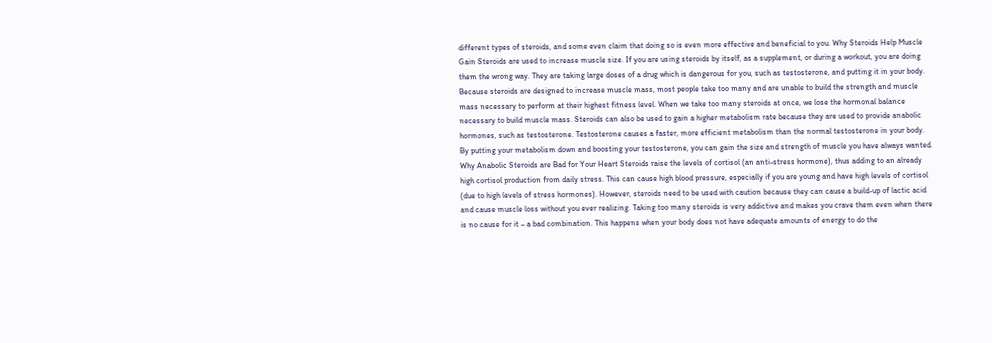different types of steroids, and some even claim that doing so is even more effective and beneficial to you. Why Steroids Help Muscle Gain Steroids are used to increase muscle size. If you are using steroids by itself, as a supplement, or during a workout, you are doing them the wrong way. They are taking large doses of a drug which is dangerous for you, such as testosterone, and putting it in your body. Because steroids are designed to increase muscle mass, most people take too many and are unable to build the strength and muscle mass necessary to perform at their highest fitness level. When we take too many steroids at once, we lose the hormonal balance necessary to build muscle mass. Steroids can also be used to gain a higher metabolism rate because they are used to provide anabolic hormones, such as testosterone. Testosterone causes a faster, more efficient metabolism than the normal testosterone in your body. By putting your metabolism down and boosting your testosterone, you can gain the size and strength of muscle you have always wanted. Why Anabolic Steroids are Bad for Your Heart Steroids raise the levels of cortisol (an anti-stress hormone), thus adding to an already high cortisol production from daily stress. This can cause high blood pressure, especially if you are young and have high levels of cortisol (due to high levels of stress hormones). However, steroids need to be used with caution because they can cause a build-up of lactic acid and cause muscle loss without you ever realizing. Taking too many steroids is very addictive and makes you crave them even when there is no cause for it – a bad combination. This happens when your body does not have adequate amounts of energy to do the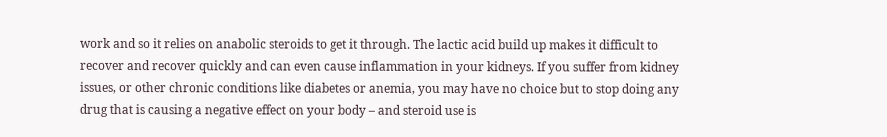work and so it relies on anabolic steroids to get it through. The lactic acid build up makes it difficult to recover and recover quickly and can even cause inflammation in your kidneys. If you suffer from kidney issues, or other chronic conditions like diabetes or anemia, you may have no choice but to stop doing any drug that is causing a negative effect on your body – and steroid use is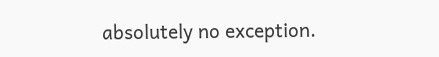absolutely no exception.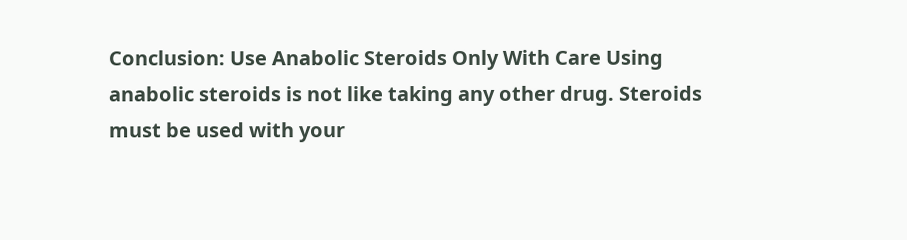Conclusion: Use Anabolic Steroids Only With Care Using anabolic steroids is not like taking any other drug. Steroids must be used with your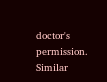doctor's permission. Similar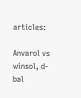articles:

Anvarol vs winsol, d-bal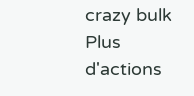crazy bulk
Plus d'actions